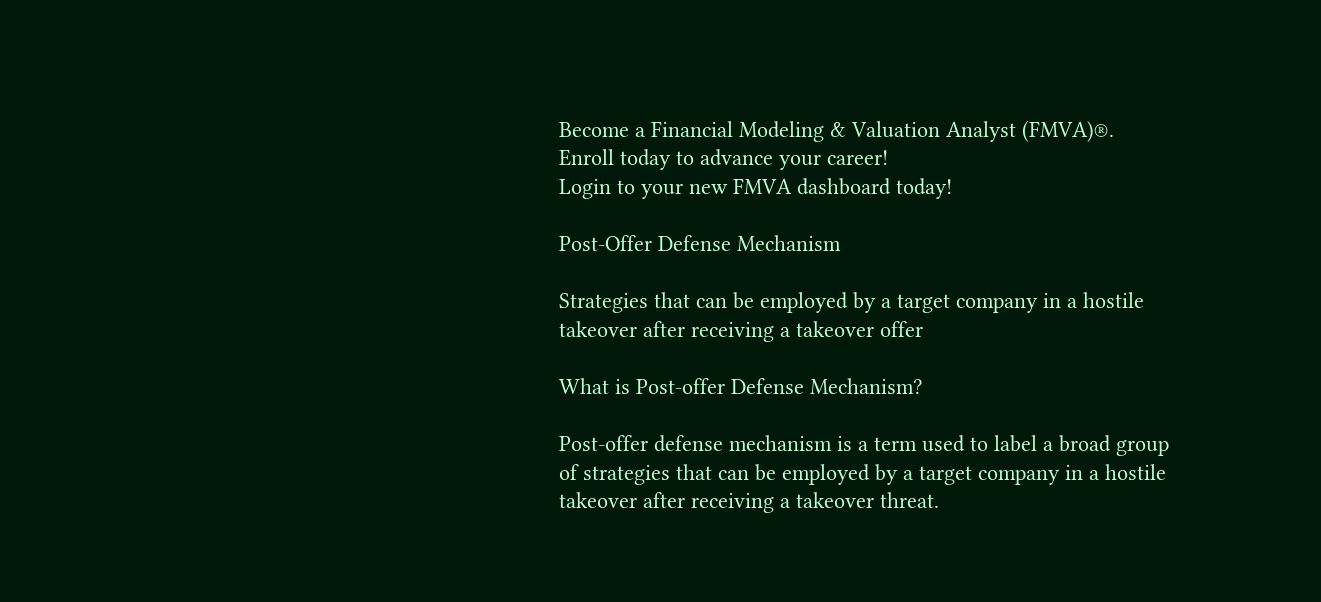Become a Financial Modeling & Valuation Analyst (FMVA)®. Enroll today to advance your career!
Login to your new FMVA dashboard today!

Post-Offer Defense Mechanism

Strategies that can be employed by a target company in a hostile takeover after receiving a takeover offer

What is Post-offer Defense Mechanism?

Post-offer defense mechanism is a term used to label a broad group of strategies that can be employed by a target company in a hostile takeover after receiving a takeover threat.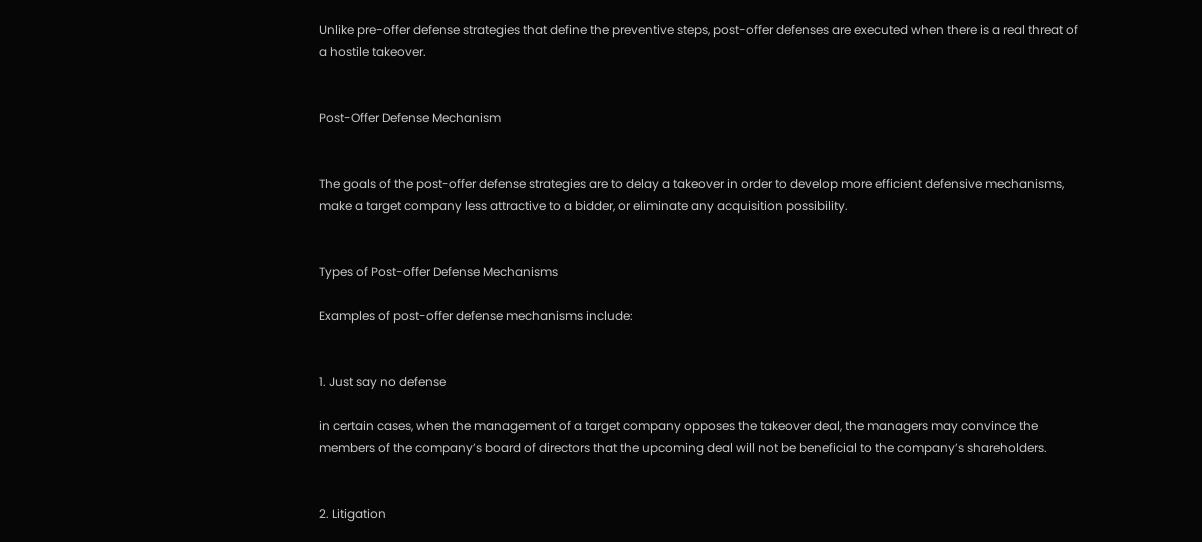Unlike pre-offer defense strategies that define the preventive steps, post-offer defenses are executed when there is a real threat of a hostile takeover.


Post-Offer Defense Mechanism


The goals of the post-offer defense strategies are to delay a takeover in order to develop more efficient defensive mechanisms, make a target company less attractive to a bidder, or eliminate any acquisition possibility.


Types of Post-offer Defense Mechanisms

Examples of post-offer defense mechanisms include:


1. Just say no defense

in certain cases, when the management of a target company opposes the takeover deal, the managers may convince the members of the company’s board of directors that the upcoming deal will not be beneficial to the company’s shareholders.


2. Litigation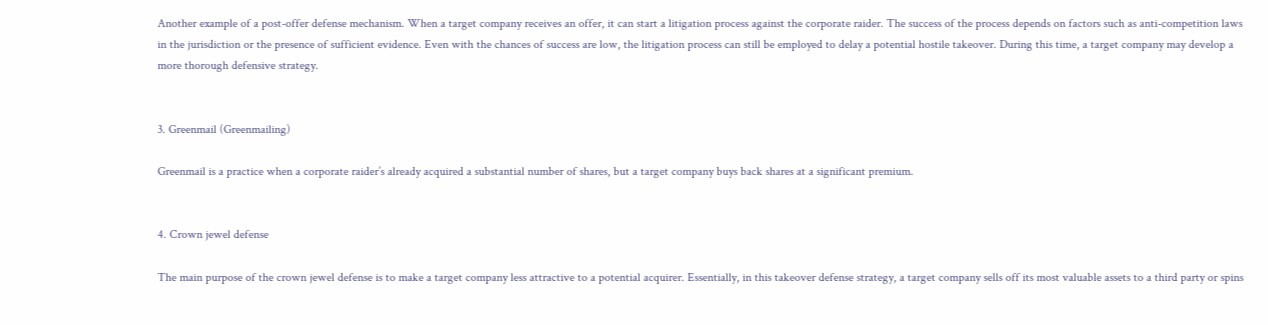Another example of a post-offer defense mechanism. When a target company receives an offer, it can start a litigation process against the corporate raider. The success of the process depends on factors such as anti-competition laws in the jurisdiction or the presence of sufficient evidence. Even with the chances of success are low, the litigation process can still be employed to delay a potential hostile takeover. During this time, a target company may develop a more thorough defensive strategy.


3. Greenmail (Greenmailing)

Greenmail is a practice when a corporate raider’s already acquired a substantial number of shares, but a target company buys back shares at a significant premium.


4. Crown jewel defense

The main purpose of the crown jewel defense is to make a target company less attractive to a potential acquirer. Essentially, in this takeover defense strategy, a target company sells off its most valuable assets to a third party or spins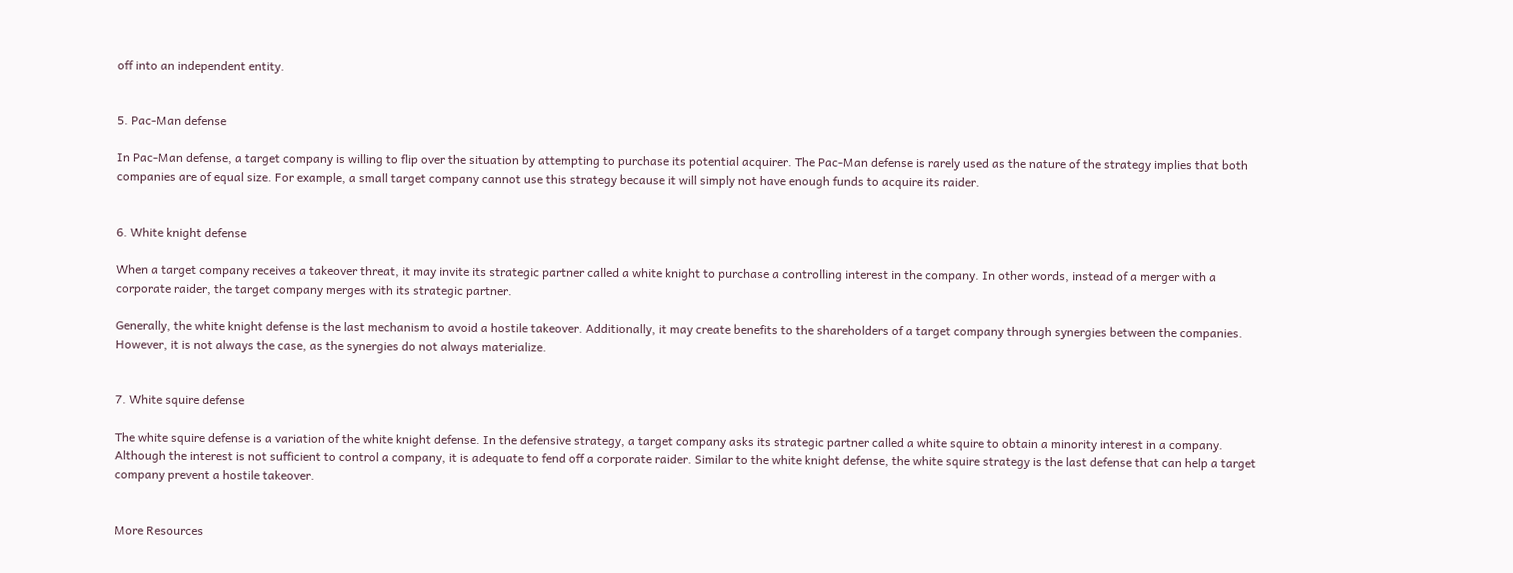off into an independent entity.


5. Pac-Man defense

In Pac-Man defense, a target company is willing to flip over the situation by attempting to purchase its potential acquirer. The Pac-Man defense is rarely used as the nature of the strategy implies that both companies are of equal size. For example, a small target company cannot use this strategy because it will simply not have enough funds to acquire its raider.


6. White knight defense

When a target company receives a takeover threat, it may invite its strategic partner called a white knight to purchase a controlling interest in the company. In other words, instead of a merger with a corporate raider, the target company merges with its strategic partner.

Generally, the white knight defense is the last mechanism to avoid a hostile takeover. Additionally, it may create benefits to the shareholders of a target company through synergies between the companies. However, it is not always the case, as the synergies do not always materialize.


7. White squire defense

The white squire defense is a variation of the white knight defense. In the defensive strategy, a target company asks its strategic partner called a white squire to obtain a minority interest in a company. Although the interest is not sufficient to control a company, it is adequate to fend off a corporate raider. Similar to the white knight defense, the white squire strategy is the last defense that can help a target company prevent a hostile takeover.


More Resources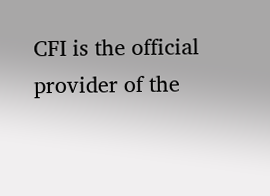CFI is the official provider of the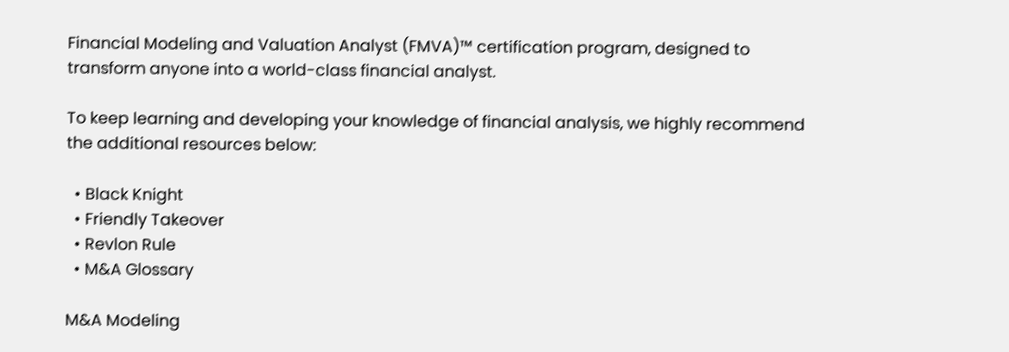Financial Modeling and Valuation Analyst (FMVA)™ certification program, designed to transform anyone into a world-class financial analyst.

To keep learning and developing your knowledge of financial analysis, we highly recommend the additional resources below:

  • Black Knight
  • Friendly Takeover
  • Revlon Rule
  • M&A Glossary

M&A Modeling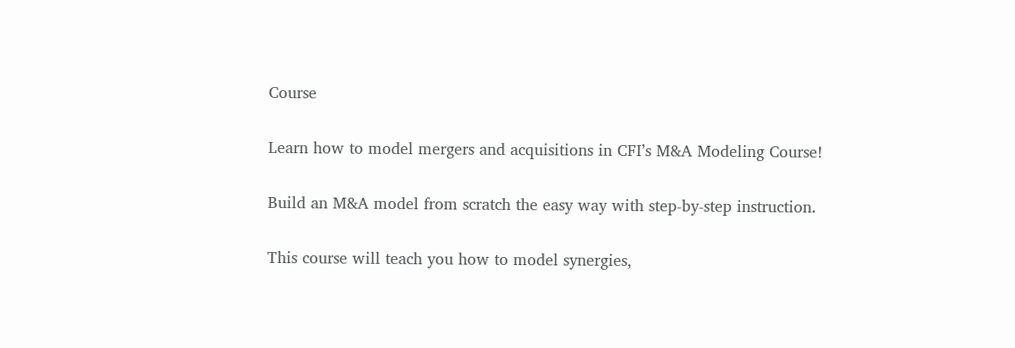Course

Learn how to model mergers and acquisitions in CFI’s M&A Modeling Course!

Build an M&A model from scratch the easy way with step-by-step instruction.

This course will teach you how to model synergies,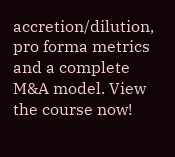accretion/dilution, pro forma metrics and a complete M&A model. View the course now!